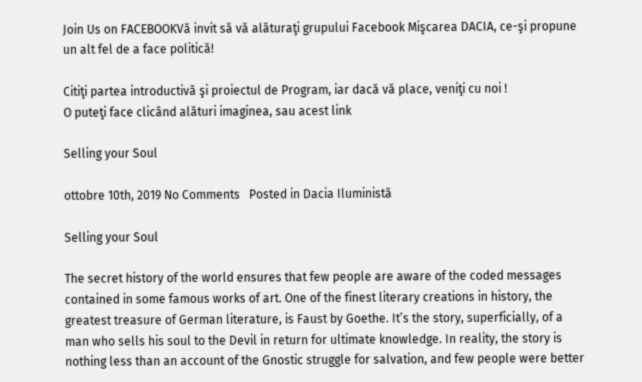Join Us on FACEBOOKVă invit să vă alăturaţi grupului Facebook Mişcarea DACIA, ce-şi propune un alt fel de a face politică!

Citiţi partea introductivă şi proiectul de Program, iar dacă vă place, veniţi cu noi !
O puteţi face clicând alături imaginea, sau acest link

Selling your Soul

ottobre 10th, 2019 No Comments   Posted in Dacia Iluministă

Selling your Soul

The secret history of the world ensures that few people are aware of the coded messages contained in some famous works of art. One of the finest literary creations in history, the greatest treasure of German literature, is Faust by Goethe. It’s the story, superficially, of a man who sells his soul to the Devil in return for ultimate knowledge. In reality, the story is nothing less than an account of the Gnostic struggle for salvation, and few people were better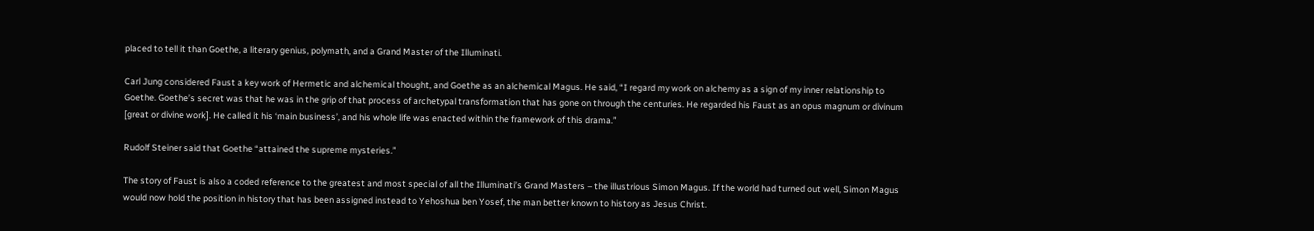placed to tell it than Goethe, a literary genius, polymath, and a Grand Master of the Illuminati.

Carl Jung considered Faust a key work of Hermetic and alchemical thought, and Goethe as an alchemical Magus. He said, “I regard my work on alchemy as a sign of my inner relationship to Goethe. Goethe’s secret was that he was in the grip of that process of archetypal transformation that has gone on through the centuries. He regarded his Faust as an opus magnum or divinum [great or divine work]. He called it his ‘main business’, and his whole life was enacted within the framework of this drama.”

Rudolf Steiner said that Goethe “attained the supreme mysteries.”

The story of Faust is also a coded reference to the greatest and most special of all the Illuminati’s Grand Masters – the illustrious Simon Magus. If the world had turned out well, Simon Magus would now hold the position in history that has been assigned instead to Yehoshua ben Yosef, the man better known to history as Jesus Christ.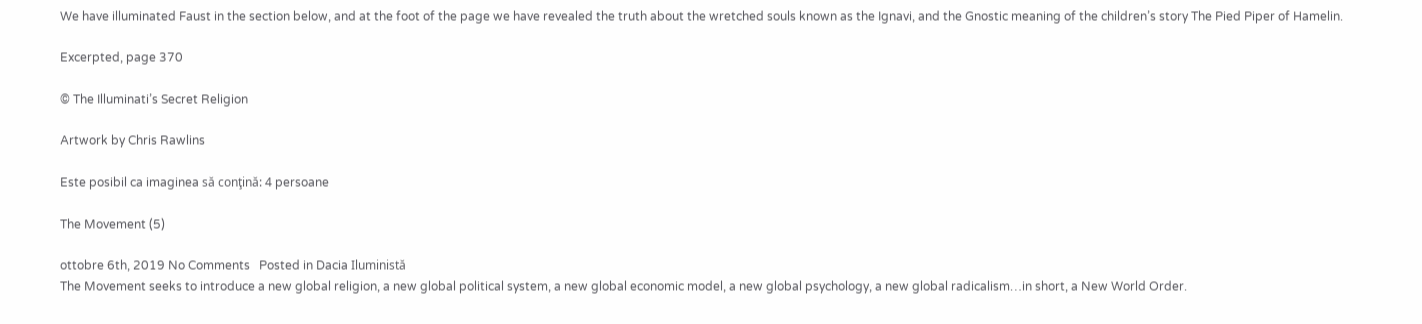We have illuminated Faust in the section below, and at the foot of the page we have revealed the truth about the wretched souls known as the Ignavi, and the Gnostic meaning of the children’s story The Pied Piper of Hamelin.

Excerpted, page 370

© The Illuminati’s Secret Religion

Artwork by Chris Rawlins

Este posibil ca imaginea să conţină: 4 persoane

The Movement (5)

ottobre 6th, 2019 No Comments   Posted in Dacia Iluministă
The Movement seeks to introduce a new global religion, a new global political system, a new global economic model, a new global psychology, a new global radicalism…in short, a New World Order.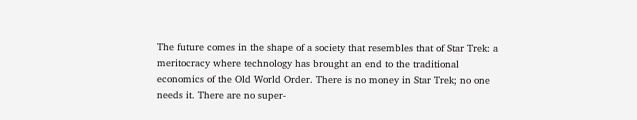The future comes in the shape of a society that resembles that of Star Trek: a meritocracy where technology has brought an end to the traditional economics of the Old World Order. There is no money in Star Trek; no one needs it. There are no super-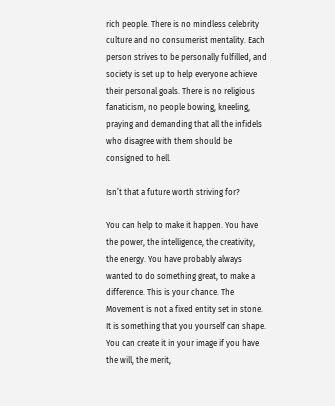rich people. There is no mindless celebrity culture and no consumerist mentality. Each person strives to be personally fulfilled, and society is set up to help everyone achieve their personal goals. There is no religious fanaticism, no people bowing, kneeling, praying and demanding that all the infidels who disagree with them should be consigned to hell.

Isn’t that a future worth striving for?

You can help to make it happen. You have the power, the intelligence, the creativity, the energy. You have probably always wanted to do something great, to make a difference. This is your chance. The Movement is not a fixed entity set in stone. It is something that you yourself can shape. You can create it in your image if you have the will, the merit,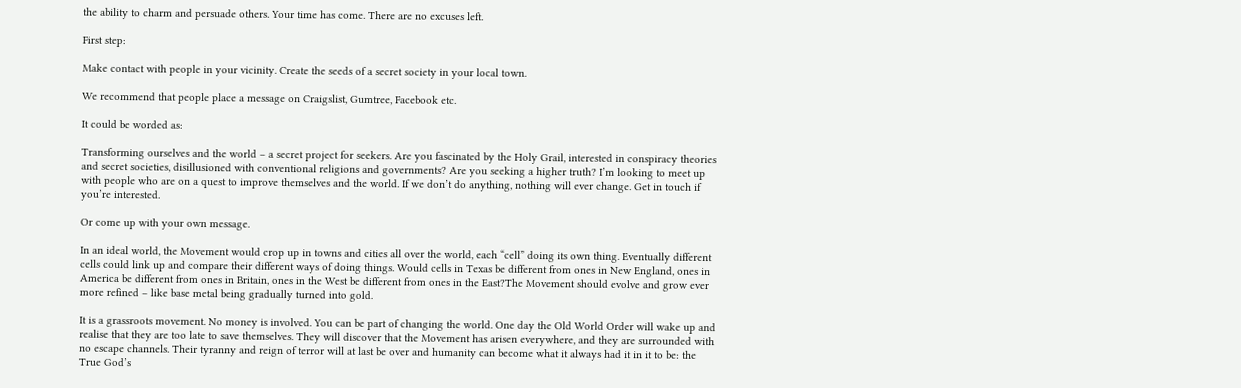the ability to charm and persuade others. Your time has come. There are no excuses left.

First step:

Make contact with people in your vicinity. Create the seeds of a secret society in your local town.

We recommend that people place a message on Craigslist, Gumtree, Facebook etc.

It could be worded as:

Transforming ourselves and the world – a secret project for seekers. Are you fascinated by the Holy Grail, interested in conspiracy theories and secret societies, disillusioned with conventional religions and governments? Are you seeking a higher truth? I’m looking to meet up with people who are on a quest to improve themselves and the world. If we don’t do anything, nothing will ever change. Get in touch if you’re interested.

Or come up with your own message.

In an ideal world, the Movement would crop up in towns and cities all over the world, each “cell” doing its own thing. Eventually different cells could link up and compare their different ways of doing things. Would cells in Texas be different from ones in New England, ones in America be different from ones in Britain, ones in the West be different from ones in the East?The Movement should evolve and grow ever more refined – like base metal being gradually turned into gold.

It is a grassroots movement. No money is involved. You can be part of changing the world. One day the Old World Order will wake up and realise that they are too late to save themselves. They will discover that the Movement has arisen everywhere, and they are surrounded with no escape channels. Their tyranny and reign of terror will at last be over and humanity can become what it always had it in it to be: the True God’s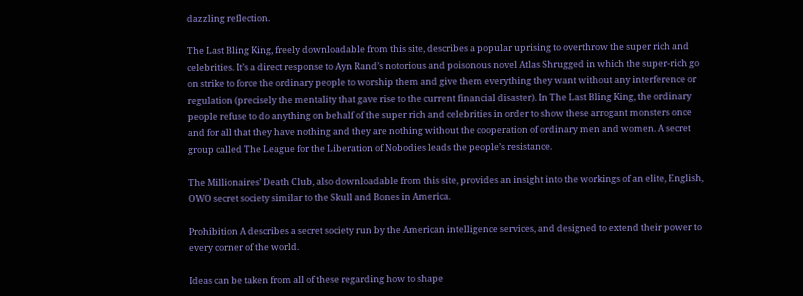dazzling reflection.

The Last Bling King, freely downloadable from this site, describes a popular uprising to overthrow the super rich and celebrities. It’s a direct response to Ayn Rand’s notorious and poisonous novel Atlas Shrugged in which the super-rich go on strike to force the ordinary people to worship them and give them everything they want without any interference or regulation (precisely the mentality that gave rise to the current financial disaster). In The Last Bling King, the ordinary people refuse to do anything on behalf of the super rich and celebrities in order to show these arrogant monsters once and for all that they have nothing and they are nothing without the cooperation of ordinary men and women. A secret group called The League for the Liberation of Nobodies leads the people’s resistance.

The Millionaires’ Death Club, also downloadable from this site, provides an insight into the workings of an elite, English, OWO secret society similar to the Skull and Bones in America.

Prohibition A describes a secret society run by the American intelligence services, and designed to extend their power to every corner of the world.

Ideas can be taken from all of these regarding how to shape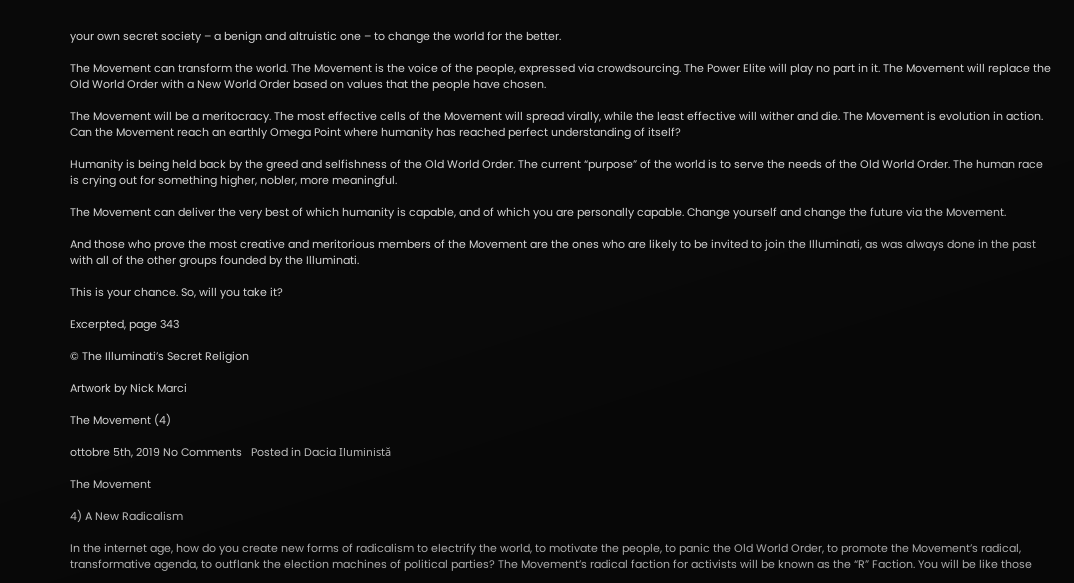your own secret society – a benign and altruistic one – to change the world for the better.

The Movement can transform the world. The Movement is the voice of the people, expressed via crowdsourcing. The Power Elite will play no part in it. The Movement will replace the Old World Order with a New World Order based on values that the people have chosen.

The Movement will be a meritocracy. The most effective cells of the Movement will spread virally, while the least effective will wither and die. The Movement is evolution in action. Can the Movement reach an earthly Omega Point where humanity has reached perfect understanding of itself?

Humanity is being held back by the greed and selfishness of the Old World Order. The current “purpose” of the world is to serve the needs of the Old World Order. The human race is crying out for something higher, nobler, more meaningful.

The Movement can deliver the very best of which humanity is capable, and of which you are personally capable. Change yourself and change the future via the Movement.

And those who prove the most creative and meritorious members of the Movement are the ones who are likely to be invited to join the Illuminati, as was always done in the past with all of the other groups founded by the Illuminati.

This is your chance. So, will you take it?

Excerpted, page 343

© The Illuminati’s Secret Religion

Artwork by Nick Marci

The Movement (4)

ottobre 5th, 2019 No Comments   Posted in Dacia Iluministă

The Movement

4) A New Radicalism

In the internet age, how do you create new forms of radicalism to electrify the world, to motivate the people, to panic the Old World Order, to promote the Movement’s radical, transformative agenda, to outflank the election machines of political parties? The Movement’s radical faction for activists will be known as the “R” Faction. You will be like those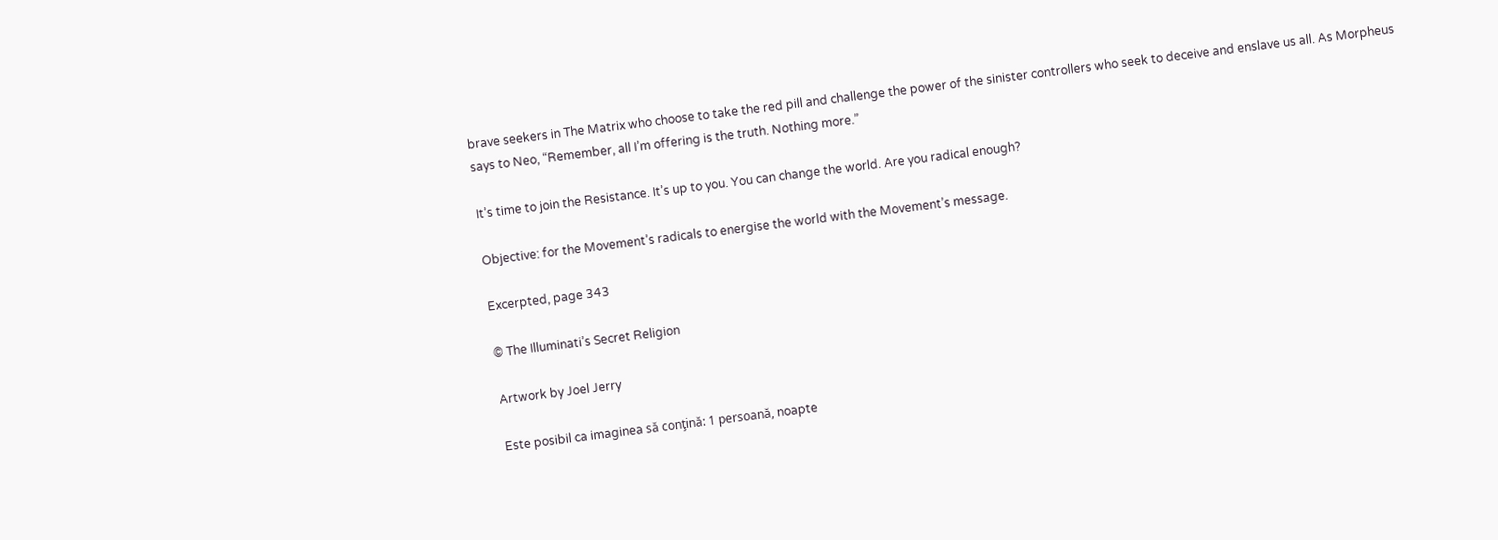brave seekers in The Matrix who choose to take the red pill and challenge the power of the sinister controllers who seek to deceive and enslave us all. As Morpheus says to Neo, “Remember, all I’m offering is the truth. Nothing more.”

It’s time to join the Resistance. It’s up to you. You can change the world. Are you radical enough?

Objective: for the Movement’s radicals to energise the world with the Movement’s message.

Excerpted, page 343

© The Illuminati’s Secret Religion

Artwork by Joel Jerry

Este posibil ca imaginea să conţină: 1 persoană, noapte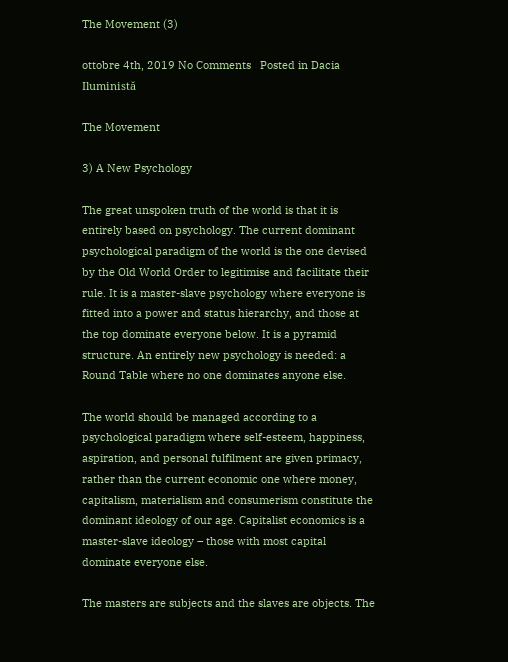The Movement (3)

ottobre 4th, 2019 No Comments   Posted in Dacia Iluministă

The Movement

3) A New Psychology

The great unspoken truth of the world is that it is entirely based on psychology. The current dominant psychological paradigm of the world is the one devised by the Old World Order to legitimise and facilitate their rule. It is a master-slave psychology where everyone is fitted into a power and status hierarchy, and those at the top dominate everyone below. It is a pyramid structure. An entirely new psychology is needed: a Round Table where no one dominates anyone else.

The world should be managed according to a psychological paradigm where self-esteem, happiness, aspiration, and personal fulfilment are given primacy, rather than the current economic one where money, capitalism, materialism and consumerism constitute the dominant ideology of our age. Capitalist economics is a master-slave ideology – those with most capital dominate everyone else.

The masters are subjects and the slaves are objects. The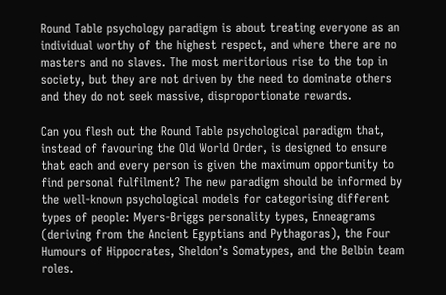Round Table psychology paradigm is about treating everyone as an individual worthy of the highest respect, and where there are no masters and no slaves. The most meritorious rise to the top in society, but they are not driven by the need to dominate others and they do not seek massive, disproportionate rewards.

Can you flesh out the Round Table psychological paradigm that, instead of favouring the Old World Order, is designed to ensure that each and every person is given the maximum opportunity to find personal fulfilment? The new paradigm should be informed by the well-known psychological models for categorising different types of people: Myers-Briggs personality types, Enneagrams (deriving from the Ancient Egyptians and Pythagoras), the Four Humours of Hippocrates, Sheldon’s Somatypes, and the Belbin team roles.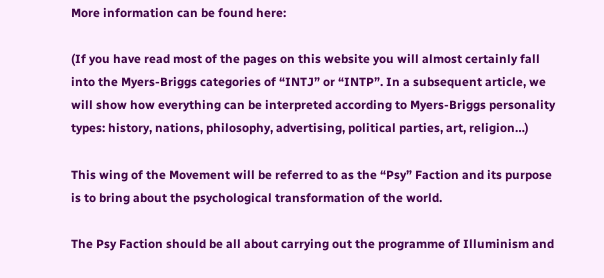More information can be found here:

(If you have read most of the pages on this website you will almost certainly fall into the Myers-Briggs categories of “INTJ” or “INTP”. In a subsequent article, we will show how everything can be interpreted according to Myers-Briggs personality types: history, nations, philosophy, advertising, political parties, art, religion…)

This wing of the Movement will be referred to as the “Psy” Faction and its purpose is to bring about the psychological transformation of the world.

The Psy Faction should be all about carrying out the programme of Illuminism and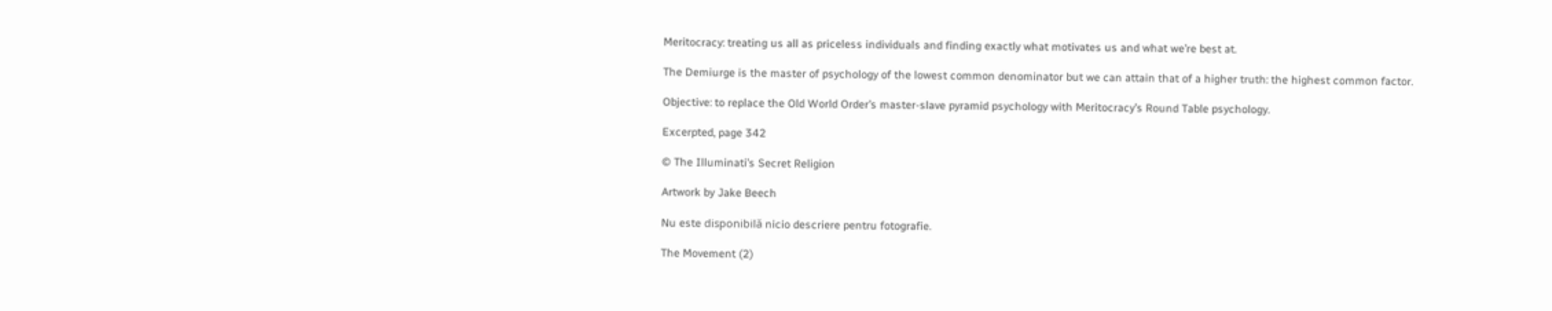Meritocracy: treating us all as priceless individuals and finding exactly what motivates us and what we’re best at.

The Demiurge is the master of psychology of the lowest common denominator but we can attain that of a higher truth: the highest common factor.

Objective: to replace the Old World Order’s master-slave pyramid psychology with Meritocracy’s Round Table psychology.

Excerpted, page 342

© The Illuminati’s Secret Religion

Artwork by Jake Beech

Nu este disponibilă nicio descriere pentru fotografie.

The Movement (2)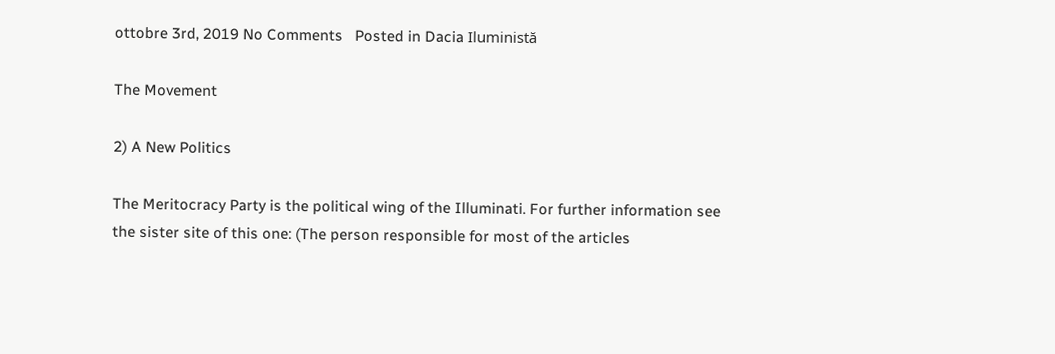ottobre 3rd, 2019 No Comments   Posted in Dacia Iluministă

The Movement

2) A New Politics

The Meritocracy Party is the political wing of the Illuminati. For further information see the sister site of this one: (The person responsible for most of the articles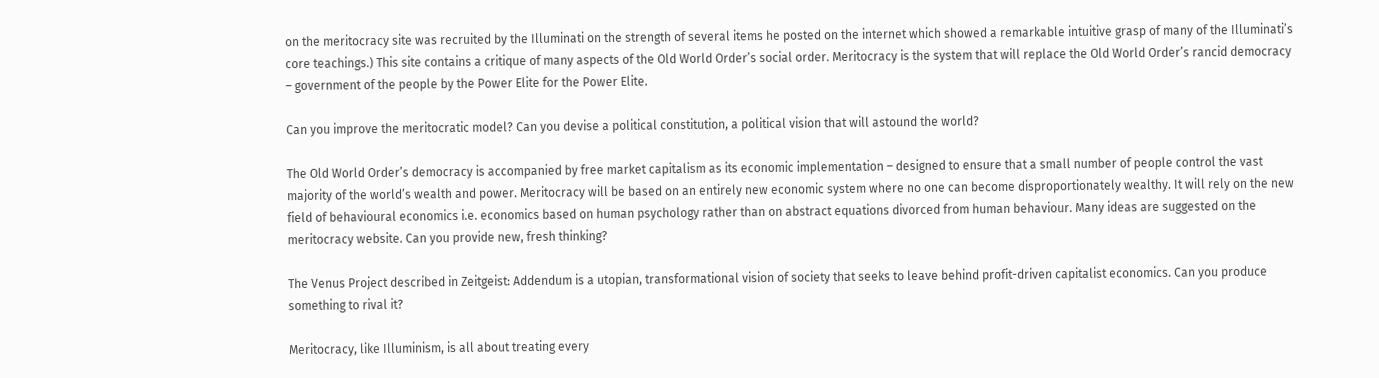on the meritocracy site was recruited by the Illuminati on the strength of several items he posted on the internet which showed a remarkable intuitive grasp of many of the Illuminati’s core teachings.) This site contains a critique of many aspects of the Old World Order’s social order. Meritocracy is the system that will replace the Old World Order’s rancid democracy – government of the people by the Power Elite for the Power Elite.

Can you improve the meritocratic model? Can you devise a political constitution, a political vision that will astound the world?

The Old World Order’s democracy is accompanied by free market capitalism as its economic implementation – designed to ensure that a small number of people control the vast majority of the world’s wealth and power. Meritocracy will be based on an entirely new economic system where no one can become disproportionately wealthy. It will rely on the new field of behavioural economics i.e. economics based on human psychology rather than on abstract equations divorced from human behaviour. Many ideas are suggested on the meritocracy website. Can you provide new, fresh thinking?

The Venus Project described in Zeitgeist: Addendum is a utopian, transformational vision of society that seeks to leave behind profit-driven capitalist economics. Can you produce something to rival it?

Meritocracy, like Illuminism, is all about treating every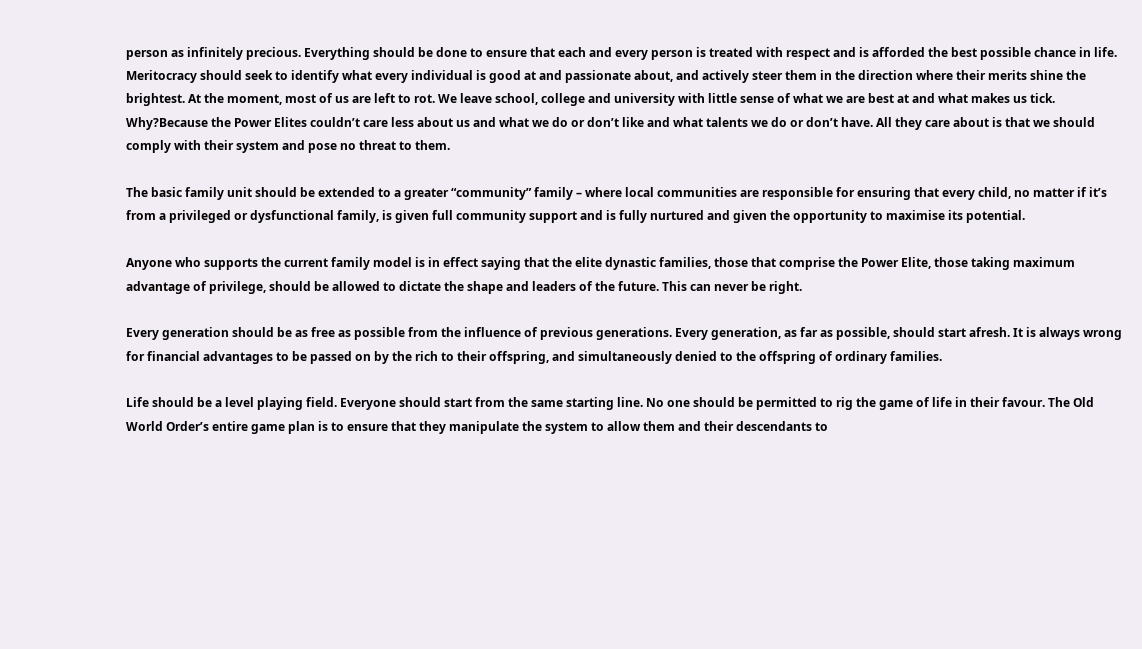person as infinitely precious. Everything should be done to ensure that each and every person is treated with respect and is afforded the best possible chance in life. Meritocracy should seek to identify what every individual is good at and passionate about, and actively steer them in the direction where their merits shine the brightest. At the moment, most of us are left to rot. We leave school, college and university with little sense of what we are best at and what makes us tick. Why?Because the Power Elites couldn’t care less about us and what we do or don’t like and what talents we do or don’t have. All they care about is that we should comply with their system and pose no threat to them.

The basic family unit should be extended to a greater “community” family – where local communities are responsible for ensuring that every child, no matter if it’s from a privileged or dysfunctional family, is given full community support and is fully nurtured and given the opportunity to maximise its potential.

Anyone who supports the current family model is in effect saying that the elite dynastic families, those that comprise the Power Elite, those taking maximum advantage of privilege, should be allowed to dictate the shape and leaders of the future. This can never be right.

Every generation should be as free as possible from the influence of previous generations. Every generation, as far as possible, should start afresh. It is always wrong for financial advantages to be passed on by the rich to their offspring, and simultaneously denied to the offspring of ordinary families.

Life should be a level playing field. Everyone should start from the same starting line. No one should be permitted to rig the game of life in their favour. The Old World Order’s entire game plan is to ensure that they manipulate the system to allow them and their descendants to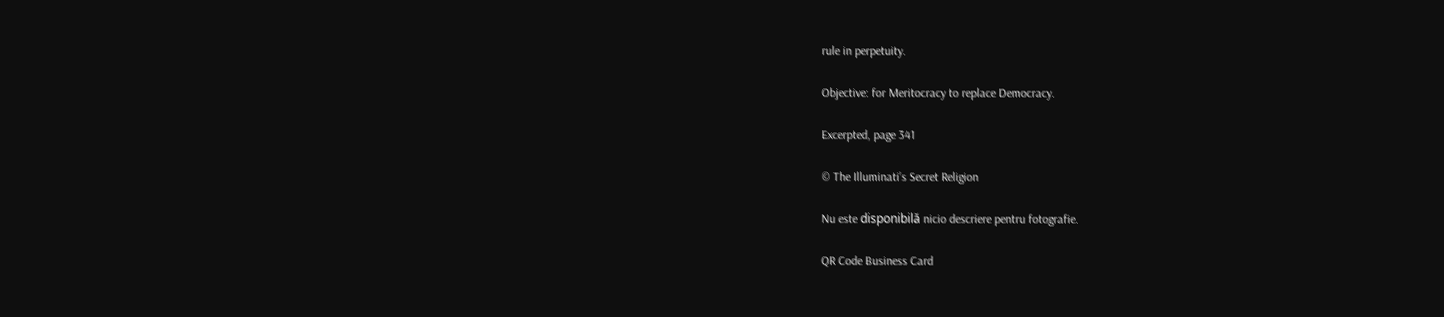rule in perpetuity.

Objective: for Meritocracy to replace Democracy.

Excerpted, page 341

© The Illuminati’s Secret Religion

Nu este disponibilă nicio descriere pentru fotografie.

QR Code Business Card